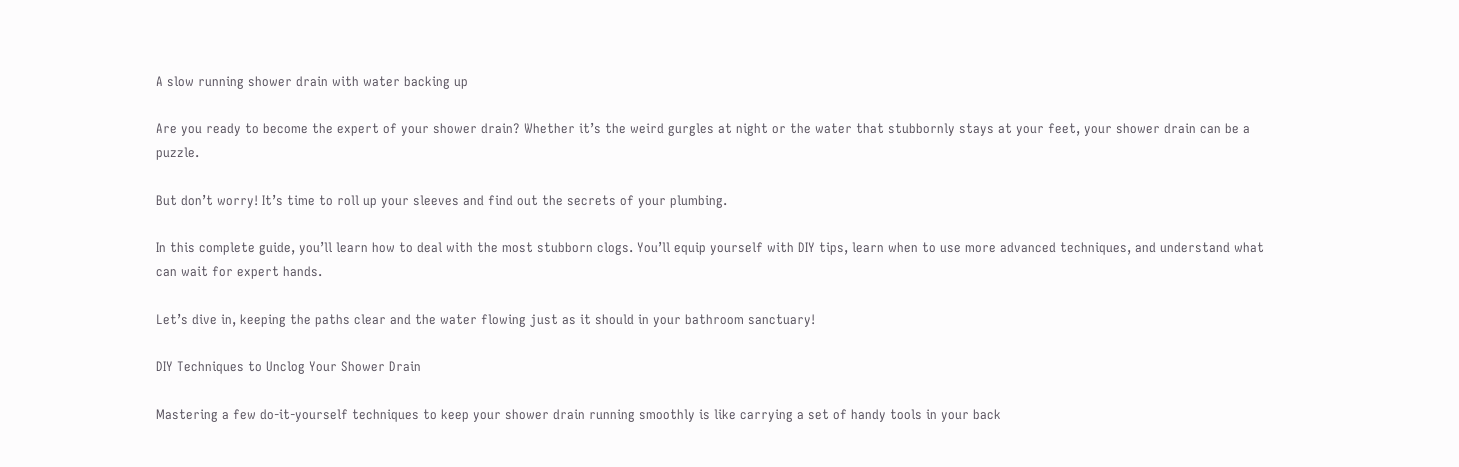A slow running shower drain with water backing up

Are you ready to become the expert of your shower drain? Whether it’s the weird gurgles at night or the water that stubbornly stays at your feet, your shower drain can be a puzzle.

But don’t worry! It’s time to roll up your sleeves and find out the secrets of your plumbing.

In this complete guide, you’ll learn how to deal with the most stubborn clogs. You’ll equip yourself with DIY tips, learn when to use more advanced techniques, and understand what can wait for expert hands.

Let’s dive in, keeping the paths clear and the water flowing just as it should in your bathroom sanctuary!

DIY Techniques to Unclog Your Shower Drain

Mastering a few do-it-yourself techniques to keep your shower drain running smoothly is like carrying a set of handy tools in your back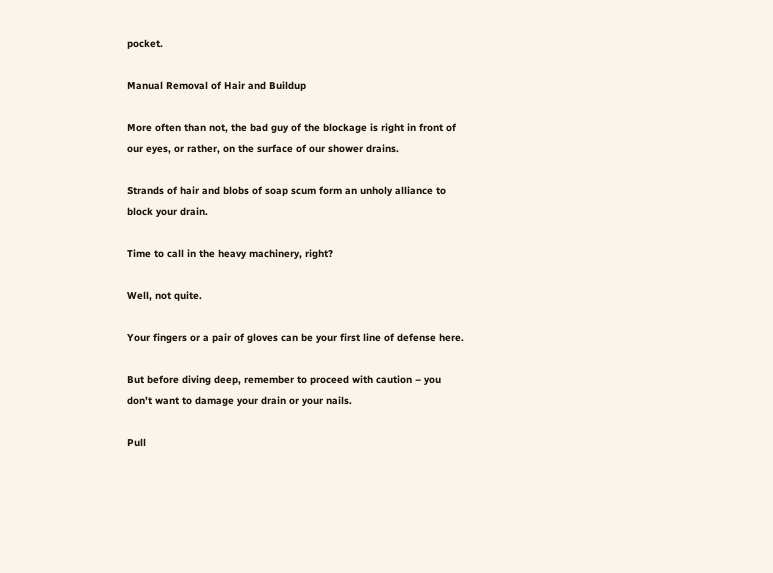pocket.

Manual Removal of Hair and Buildup

More often than not, the bad guy of the blockage is right in front of our eyes, or rather, on the surface of our shower drains.

Strands of hair and blobs of soap scum form an unholy alliance to block your drain.

Time to call in the heavy machinery, right?

Well, not quite.

Your fingers or a pair of gloves can be your first line of defense here.

But before diving deep, remember to proceed with caution – you don’t want to damage your drain or your nails.

Pull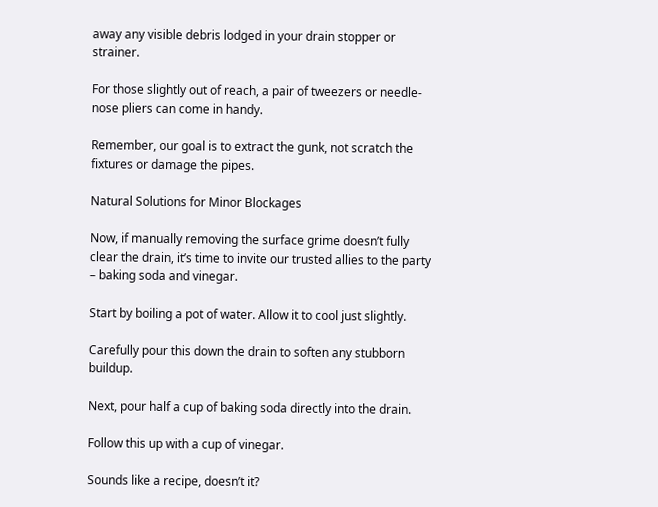away any visible debris lodged in your drain stopper or strainer.

For those slightly out of reach, a pair of tweezers or needle-nose pliers can come in handy.

Remember, our goal is to extract the gunk, not scratch the fixtures or damage the pipes.

Natural Solutions for Minor Blockages

Now, if manually removing the surface grime doesn’t fully clear the drain, it’s time to invite our trusted allies to the party – baking soda and vinegar.

Start by boiling a pot of water. Allow it to cool just slightly.

Carefully pour this down the drain to soften any stubborn buildup.

Next, pour half a cup of baking soda directly into the drain.

Follow this up with a cup of vinegar.

Sounds like a recipe, doesn’t it?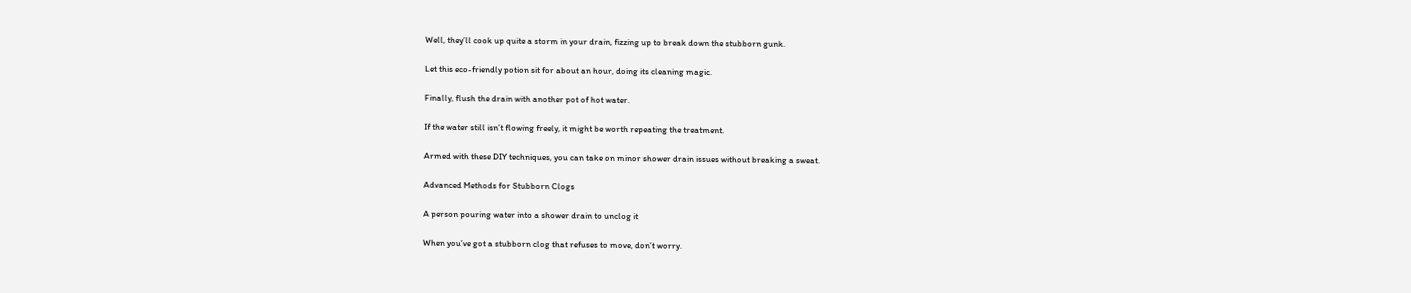Well, they’ll cook up quite a storm in your drain, fizzing up to break down the stubborn gunk.

Let this eco-friendly potion sit for about an hour, doing its cleaning magic.

Finally, flush the drain with another pot of hot water.

If the water still isn’t flowing freely, it might be worth repeating the treatment.

Armed with these DIY techniques, you can take on minor shower drain issues without breaking a sweat.

Advanced Methods for Stubborn Clogs

A person pouring water into a shower drain to unclog it

When you’ve got a stubborn clog that refuses to move, don’t worry.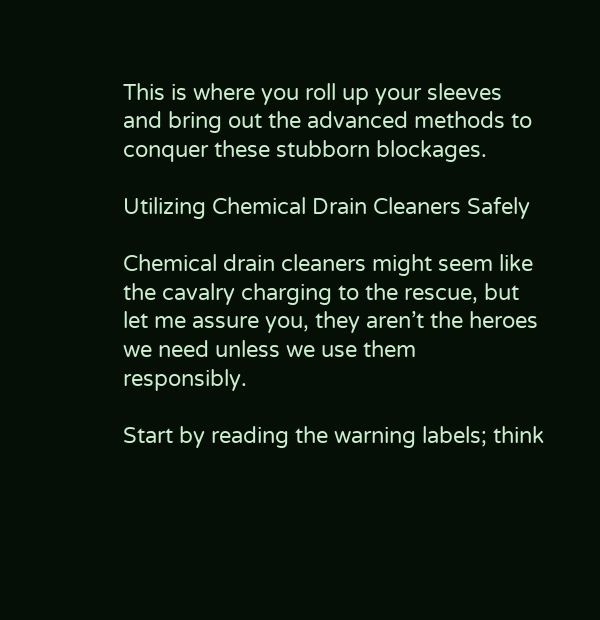This is where you roll up your sleeves and bring out the advanced methods to conquer these stubborn blockages.

Utilizing Chemical Drain Cleaners Safely

Chemical drain cleaners might seem like the cavalry charging to the rescue, but let me assure you, they aren’t the heroes we need unless we use them responsibly.

Start by reading the warning labels; think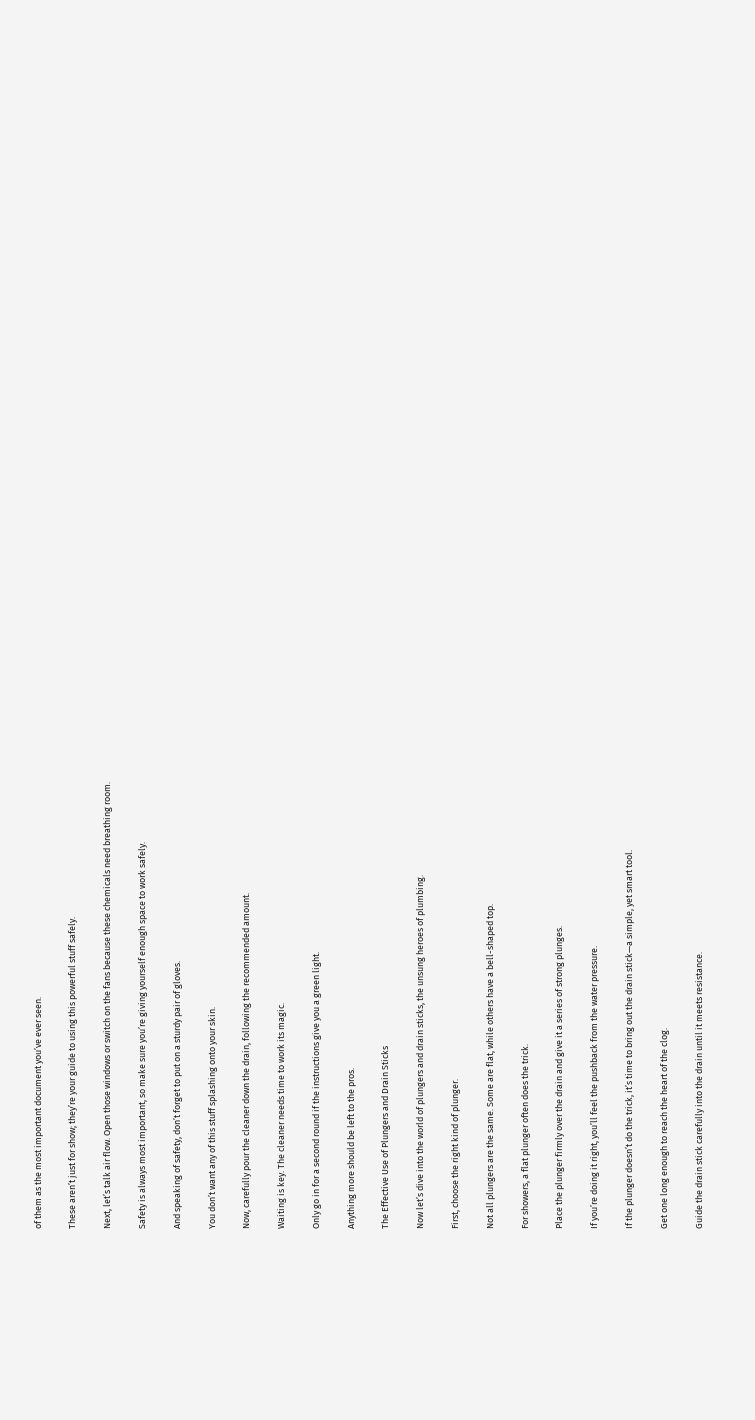of them as the most important document you’ve ever seen.

These aren’t just for show; they’re your guide to using this powerful stuff safely.

Next, let’s talk air flow. Open those windows or switch on the fans because these chemicals need breathing room.

Safety is always most important, so make sure you’re giving yourself enough space to work safely.

And speaking of safety, don’t forget to put on a sturdy pair of gloves.

You don’t want any of this stuff splashing onto your skin.

Now, carefully pour the cleaner down the drain, following the recommended amount.

Waiting is key. The cleaner needs time to work its magic.

Only go in for a second round if the instructions give you a green light.

Anything more should be left to the pros.

The Effective Use of Plungers and Drain Sticks

Now let’s dive into the world of plungers and drain sticks, the unsung heroes of plumbing.

First, choose the right kind of plunger.

Not all plungers are the same. Some are flat, while others have a bell-shaped top.

For showers, a flat plunger often does the trick.

Place the plunger firmly over the drain and give it a series of strong plunges.

If you’re doing it right, you’ll feel the pushback from the water pressure.

If the plunger doesn’t do the trick, it’s time to bring out the drain stick—a simple, yet smart tool.

Get one long enough to reach the heart of the clog.

Guide the drain stick carefully into the drain until it meets resistance.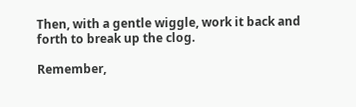Then, with a gentle wiggle, work it back and forth to break up the clog.

Remember,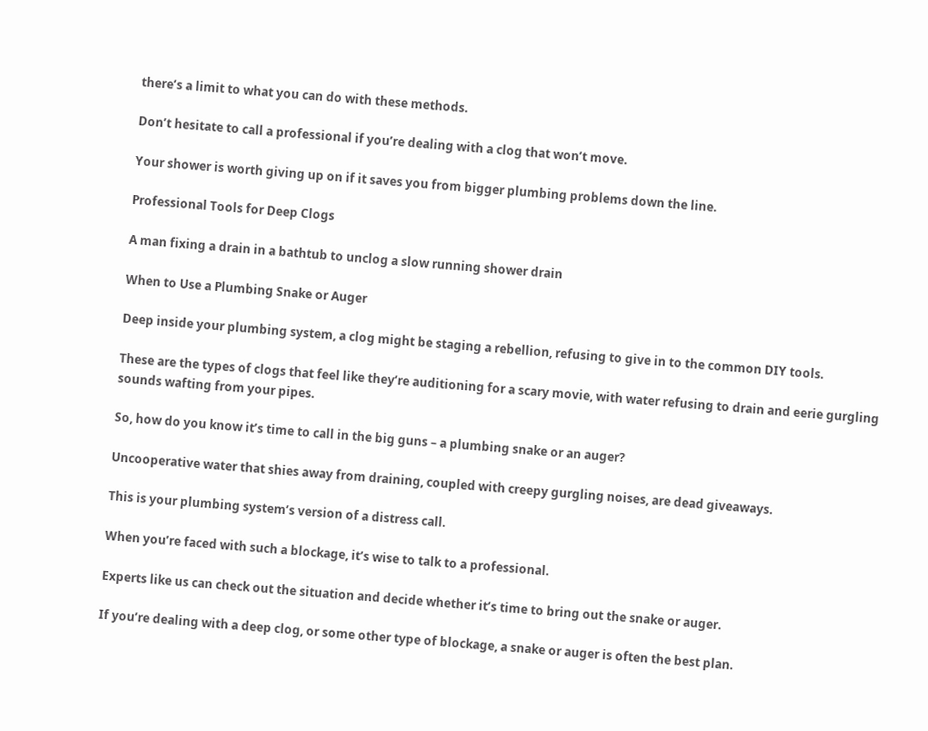there’s a limit to what you can do with these methods.

Don’t hesitate to call a professional if you’re dealing with a clog that won’t move.

Your shower is worth giving up on if it saves you from bigger plumbing problems down the line.

Professional Tools for Deep Clogs

A man fixing a drain in a bathtub to unclog a slow running shower drain

When to Use a Plumbing Snake or Auger

Deep inside your plumbing system, a clog might be staging a rebellion, refusing to give in to the common DIY tools.

These are the types of clogs that feel like they’re auditioning for a scary movie, with water refusing to drain and eerie gurgling sounds wafting from your pipes.

So, how do you know it’s time to call in the big guns – a plumbing snake or an auger?

Uncooperative water that shies away from draining, coupled with creepy gurgling noises, are dead giveaways.

This is your plumbing system’s version of a distress call.

When you’re faced with such a blockage, it’s wise to talk to a professional.

Experts like us can check out the situation and decide whether it’s time to bring out the snake or auger.

If you’re dealing with a deep clog, or some other type of blockage, a snake or auger is often the best plan.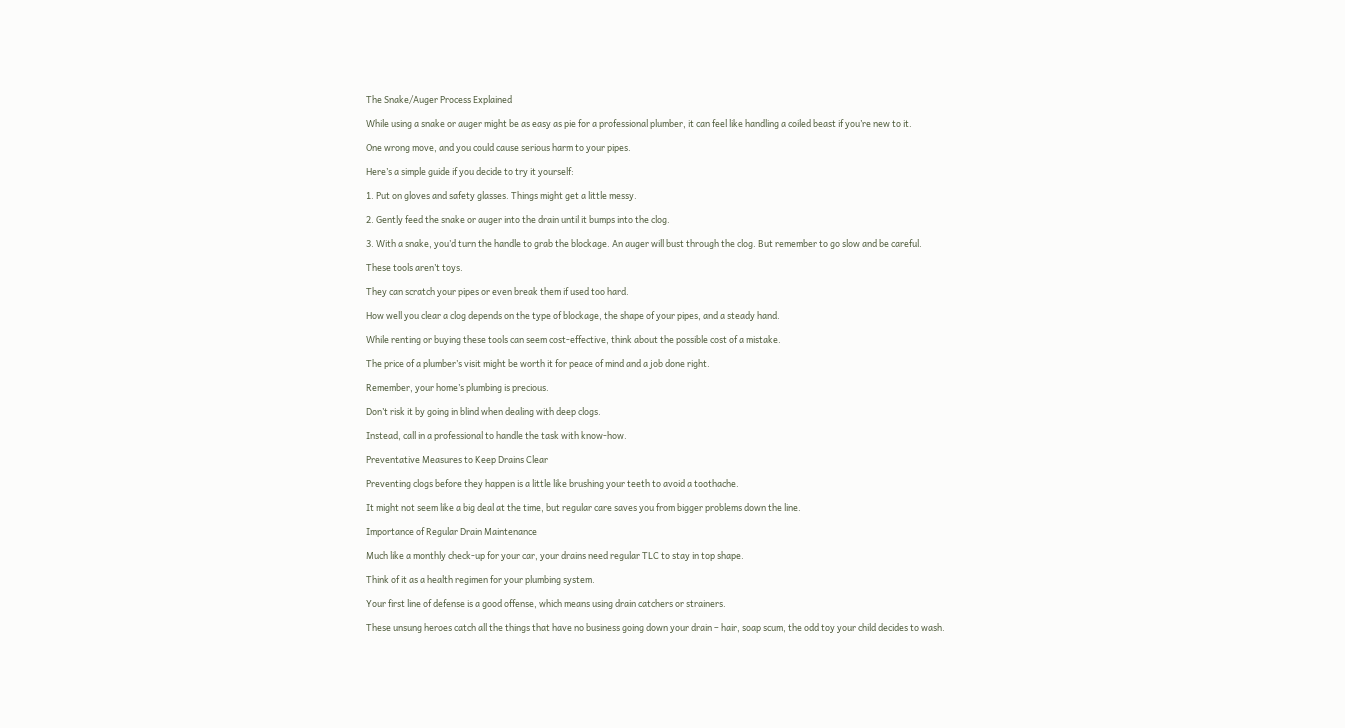The Snake/Auger Process Explained

While using a snake or auger might be as easy as pie for a professional plumber, it can feel like handling a coiled beast if you’re new to it.

One wrong move, and you could cause serious harm to your pipes.

Here’s a simple guide if you decide to try it yourself:

1. Put on gloves and safety glasses. Things might get a little messy.

2. Gently feed the snake or auger into the drain until it bumps into the clog.

3. With a snake, you’d turn the handle to grab the blockage. An auger will bust through the clog. But remember to go slow and be careful.

These tools aren’t toys.

They can scratch your pipes or even break them if used too hard.

How well you clear a clog depends on the type of blockage, the shape of your pipes, and a steady hand.

While renting or buying these tools can seem cost-effective, think about the possible cost of a mistake.

The price of a plumber’s visit might be worth it for peace of mind and a job done right.

Remember, your home’s plumbing is precious.

Don’t risk it by going in blind when dealing with deep clogs.

Instead, call in a professional to handle the task with know-how.

Preventative Measures to Keep Drains Clear

Preventing clogs before they happen is a little like brushing your teeth to avoid a toothache.

It might not seem like a big deal at the time, but regular care saves you from bigger problems down the line.

Importance of Regular Drain Maintenance

Much like a monthly check-up for your car, your drains need regular TLC to stay in top shape.

Think of it as a health regimen for your plumbing system.

Your first line of defense is a good offense, which means using drain catchers or strainers.

These unsung heroes catch all the things that have no business going down your drain – hair, soap scum, the odd toy your child decides to wash.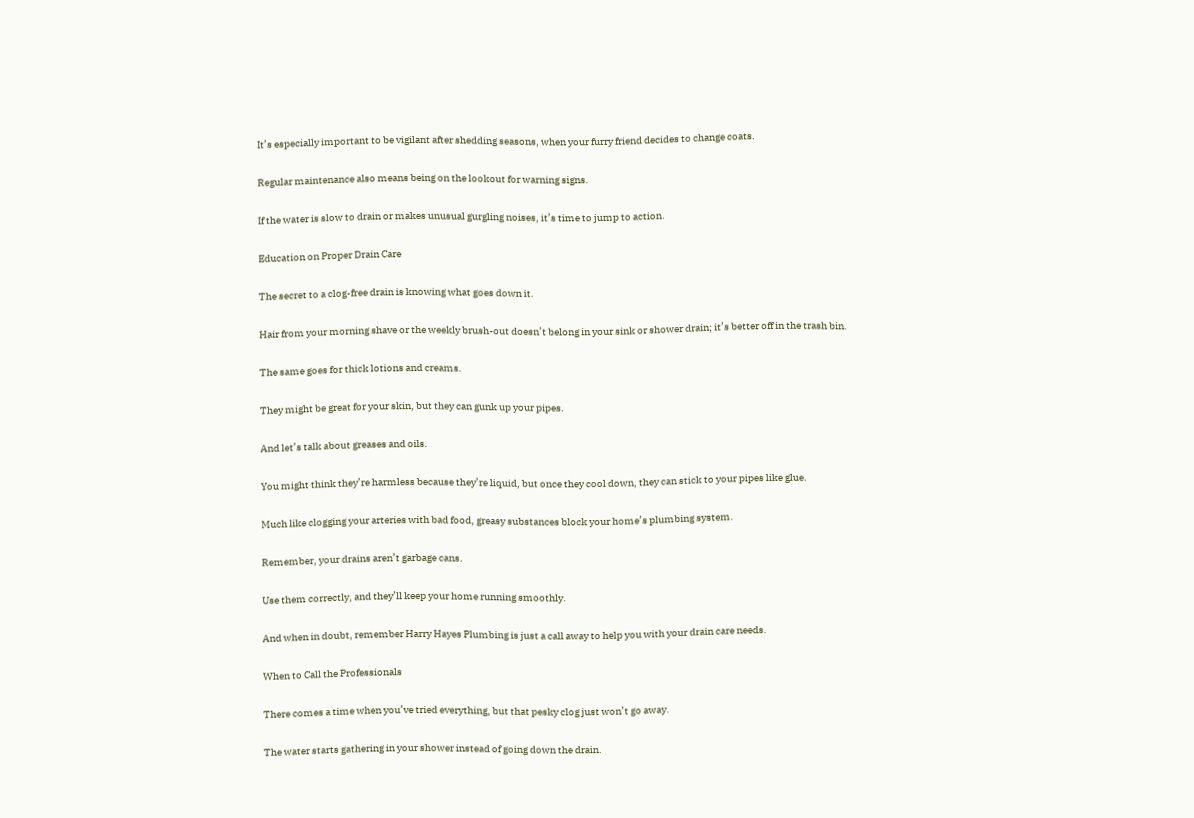It’s especially important to be vigilant after shedding seasons, when your furry friend decides to change coats.

Regular maintenance also means being on the lookout for warning signs.

If the water is slow to drain or makes unusual gurgling noises, it’s time to jump to action.

Education on Proper Drain Care

The secret to a clog-free drain is knowing what goes down it.

Hair from your morning shave or the weekly brush-out doesn’t belong in your sink or shower drain; it’s better off in the trash bin.

The same goes for thick lotions and creams.

They might be great for your skin, but they can gunk up your pipes.

And let’s talk about greases and oils.

You might think they’re harmless because they’re liquid, but once they cool down, they can stick to your pipes like glue.

Much like clogging your arteries with bad food, greasy substances block your home’s plumbing system.

Remember, your drains aren’t garbage cans.

Use them correctly, and they’ll keep your home running smoothly.

And when in doubt, remember Harry Hayes Plumbing is just a call away to help you with your drain care needs.

When to Call the Professionals

There comes a time when you’ve tried everything, but that pesky clog just won’t go away.

The water starts gathering in your shower instead of going down the drain.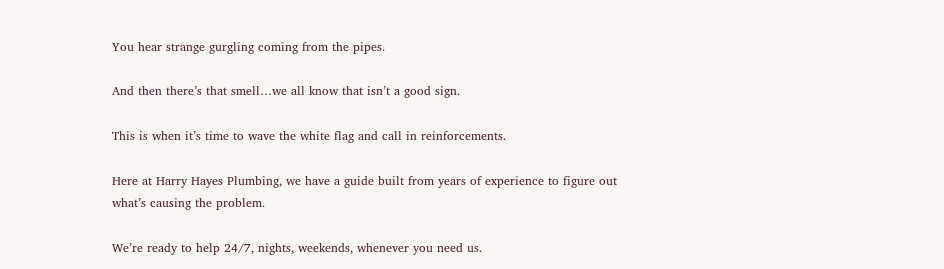You hear strange gurgling coming from the pipes.

And then there’s that smell…we all know that isn’t a good sign.

This is when it’s time to wave the white flag and call in reinforcements.

Here at Harry Hayes Plumbing, we have a guide built from years of experience to figure out what’s causing the problem.

We’re ready to help 24/7, nights, weekends, whenever you need us.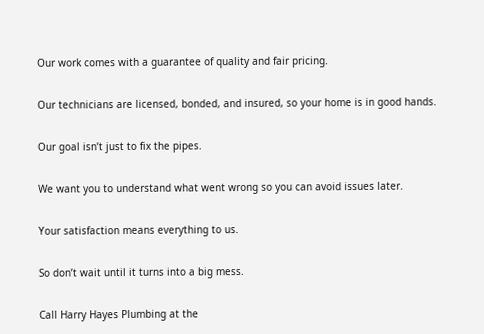Our work comes with a guarantee of quality and fair pricing.

Our technicians are licensed, bonded, and insured, so your home is in good hands.

Our goal isn’t just to fix the pipes.

We want you to understand what went wrong so you can avoid issues later.

Your satisfaction means everything to us.

So don’t wait until it turns into a big mess.

Call Harry Hayes Plumbing at the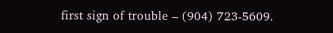first sign of trouble – (904) 723-5609.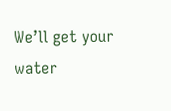We’ll get your water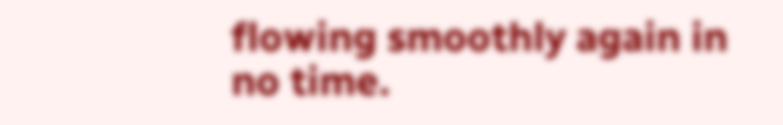flowing smoothly again in no time.